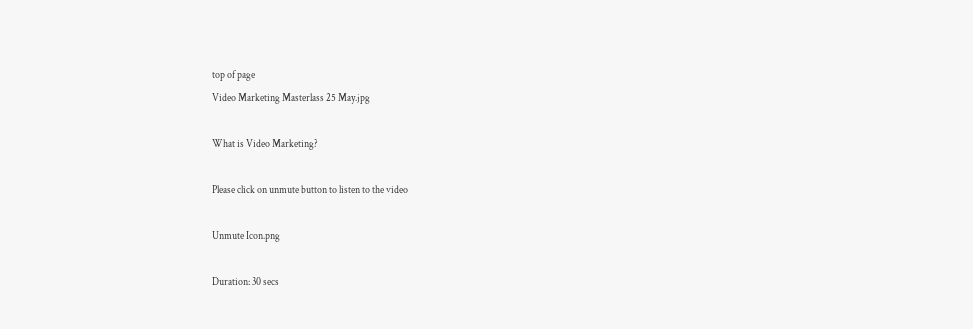top of page
Video Marketing Masterlass 25 May.jpg

What is Video Marketing?

Please click on unmute button to listen to the video

Unmute Icon.png

Duration: 30 secs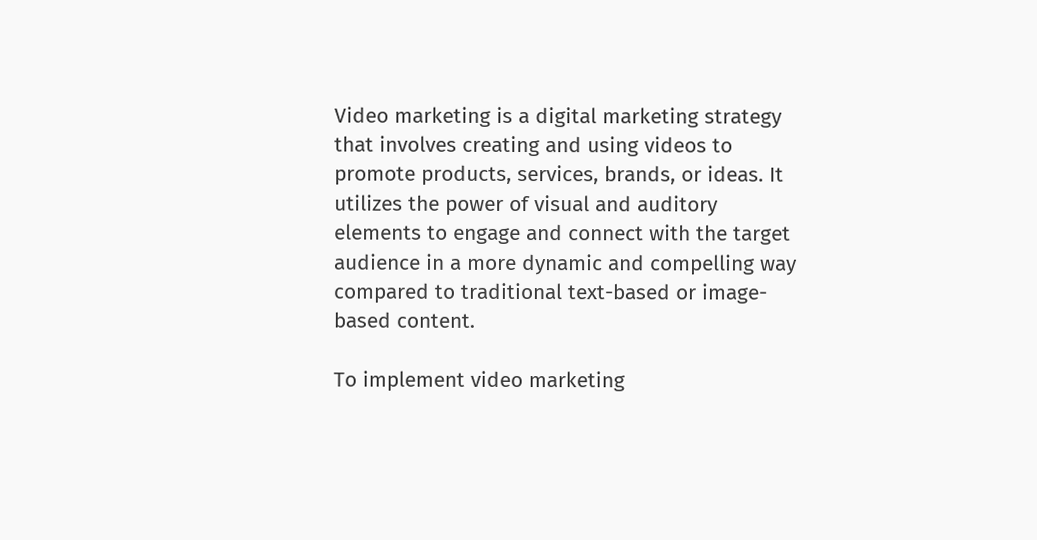Video marketing is a digital marketing strategy that involves creating and using videos to promote products, services, brands, or ideas. It utilizes the power of visual and auditory elements to engage and connect with the target audience in a more dynamic and compelling way compared to traditional text-based or image-based content.

To implement video marketing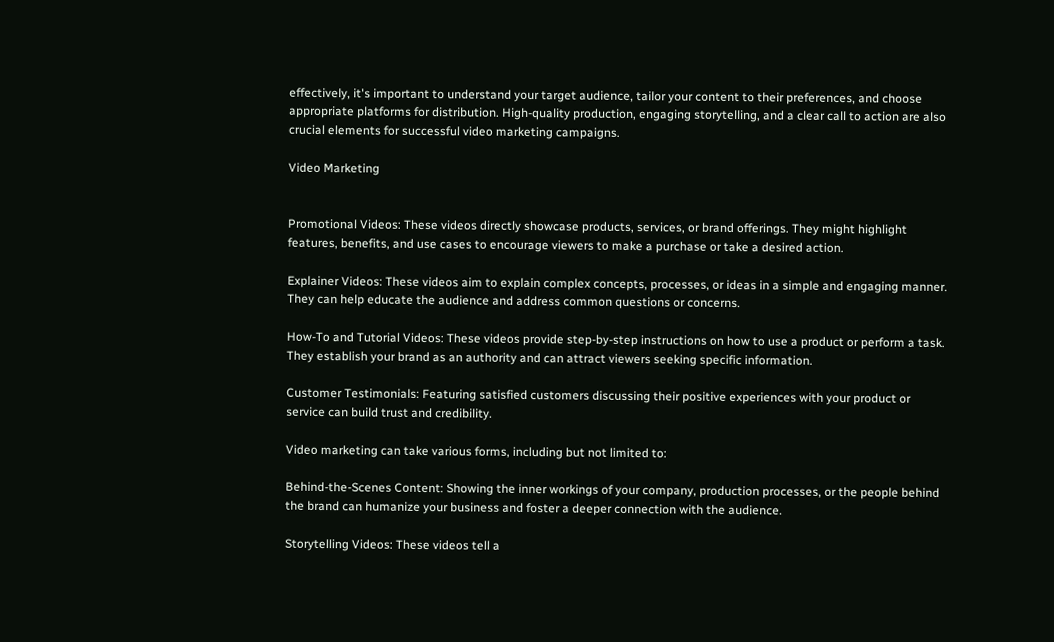effectively, it's important to understand your target audience, tailor your content to their preferences, and choose appropriate platforms for distribution. High-quality production, engaging storytelling, and a clear call to action are also crucial elements for successful video marketing campaigns.

Video Marketing


Promotional Videos: These videos directly showcase products, services, or brand offerings. They might highlight features, benefits, and use cases to encourage viewers to make a purchase or take a desired action.

Explainer Videos: These videos aim to explain complex concepts, processes, or ideas in a simple and engaging manner. They can help educate the audience and address common questions or concerns.

How-To and Tutorial Videos: These videos provide step-by-step instructions on how to use a product or perform a task. They establish your brand as an authority and can attract viewers seeking specific information.

Customer Testimonials: Featuring satisfied customers discussing their positive experiences with your product or service can build trust and credibility.

Video marketing can take various forms, including but not limited to:

Behind-the-Scenes Content: Showing the inner workings of your company, production processes, or the people behind the brand can humanize your business and foster a deeper connection with the audience.

Storytelling Videos: These videos tell a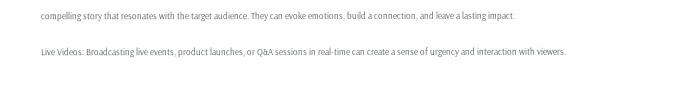compelling story that resonates with the target audience. They can evoke emotions, build a connection, and leave a lasting impact.

Live Videos: Broadcasting live events, product launches, or Q&A sessions in real-time can create a sense of urgency and interaction with viewers.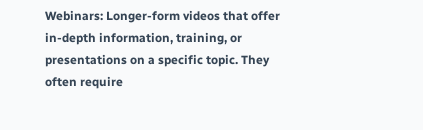Webinars: Longer-form videos that offer in-depth information, training, or presentations on a specific topic. They often require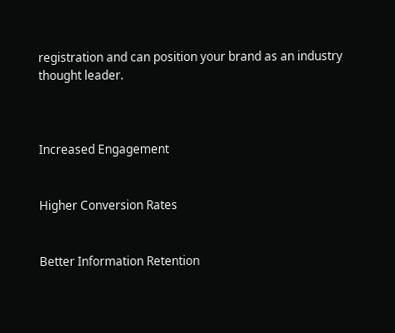registration and can position your brand as an industry thought leader.



Increased Engagement


Higher Conversion Rates


Better Information Retention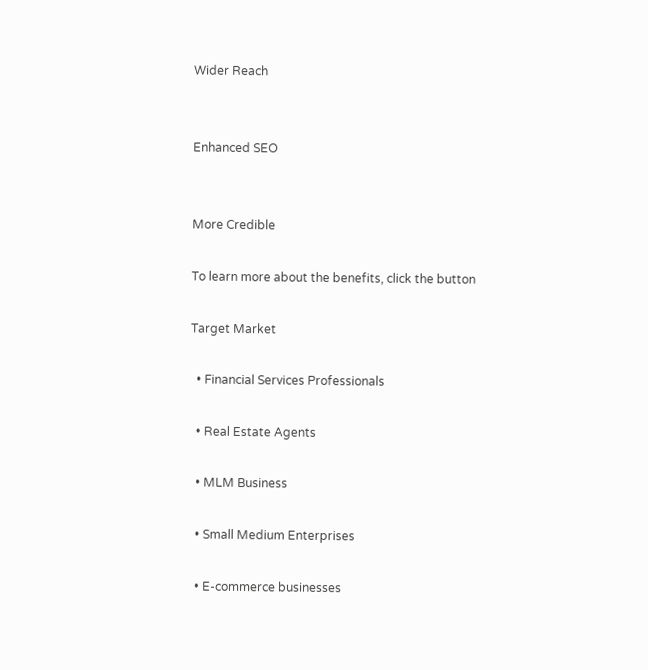Wider Reach


Enhanced SEO


More Credible

To learn more about the benefits, click the button

Target Market

  • Financial Services Professionals

  • Real Estate Agents

  • MLM Business

  • Small Medium Enterprises

  • E-commerce businesses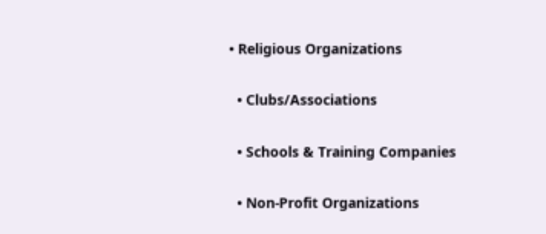• Religious Organizations

  • Clubs/Associations

  • Schools & Training Companies

  • Non-Profit Organizations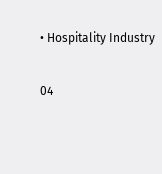• Hospitality Industry

04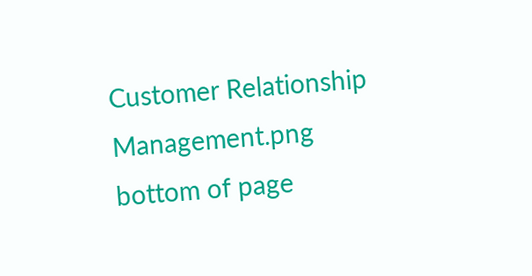Customer Relationship Management.png
bottom of page